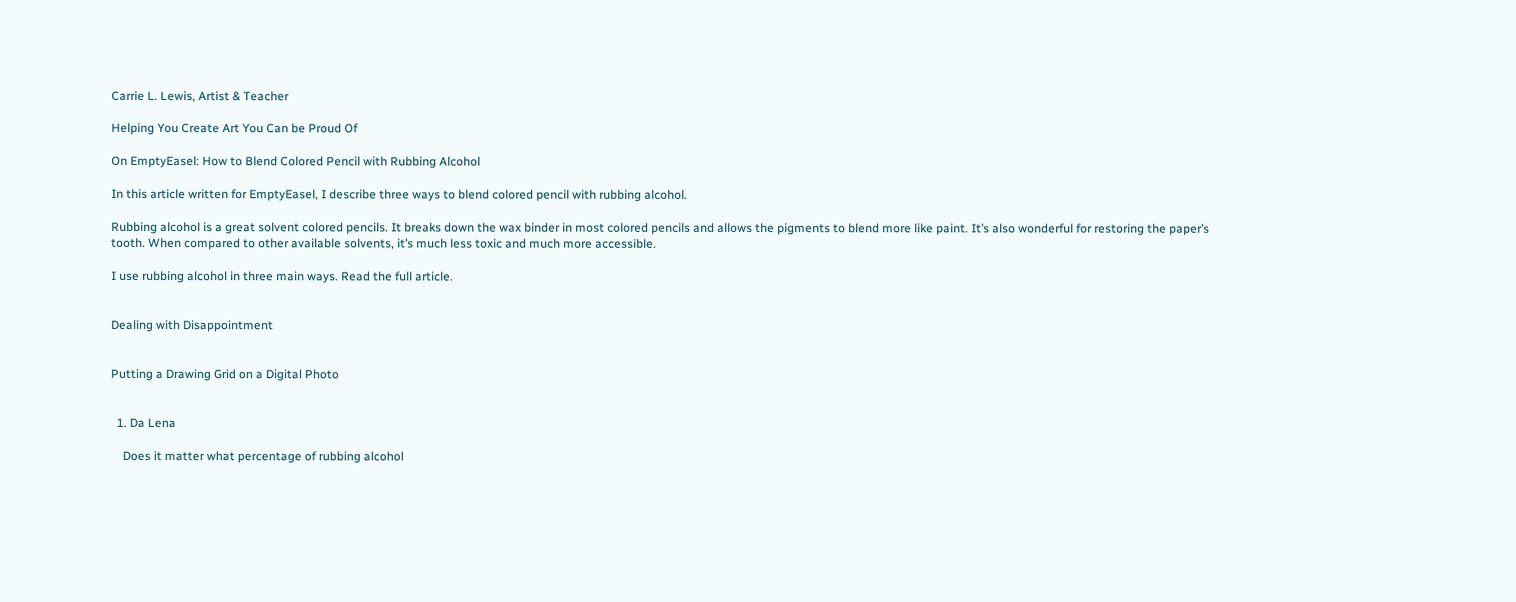Carrie L. Lewis, Artist & Teacher

Helping You Create Art You Can be Proud Of

On EmptyEasel: How to Blend Colored Pencil with Rubbing Alcohol

In this article written for EmptyEasel, I describe three ways to blend colored pencil with rubbing alcohol.

Rubbing alcohol is a great solvent colored pencils. It breaks down the wax binder in most colored pencils and allows the pigments to blend more like paint. It’s also wonderful for restoring the paper’s tooth. When compared to other available solvents, it’s much less toxic and much more accessible.

I use rubbing alcohol in three main ways. Read the full article.


Dealing with Disappointment


Putting a Drawing Grid on a Digital Photo


  1. Da Lena

    Does it matter what percentage of rubbing alcohol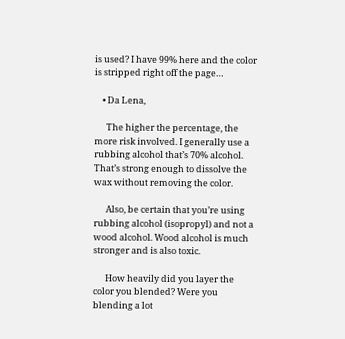is used? I have 99% here and the color is stripped right off the page…

    • Da Lena,

      The higher the percentage, the more risk involved. I generally use a rubbing alcohol that’s 70% alcohol. That’s strong enough to dissolve the wax without removing the color.

      Also, be certain that you’re using rubbing alcohol (isopropyl) and not a wood alcohol. Wood alcohol is much stronger and is also toxic.

      How heavily did you layer the color you blended? Were you blending a lot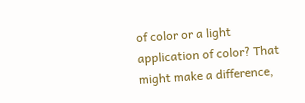of color or a light application of color? That might make a difference,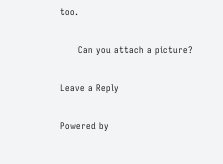too.

      Can you attach a picture?

Leave a Reply

Powered by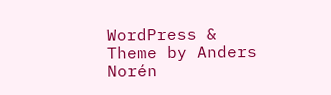WordPress & Theme by Anders Norén